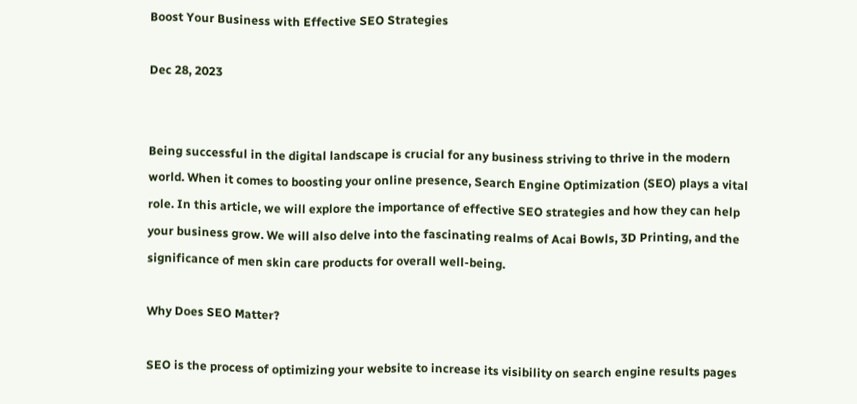Boost Your Business with Effective SEO Strategies

Dec 28, 2023


Being successful in the digital landscape is crucial for any business striving to thrive in the modern world. When it comes to boosting your online presence, Search Engine Optimization (SEO) plays a vital role. In this article, we will explore the importance of effective SEO strategies and how they can help your business grow. We will also delve into the fascinating realms of Acai Bowls, 3D Printing, and the significance of men skin care products for overall well-being.

Why Does SEO Matter?

SEO is the process of optimizing your website to increase its visibility on search engine results pages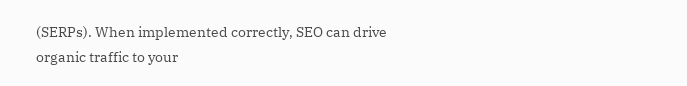(SERPs). When implemented correctly, SEO can drive organic traffic to your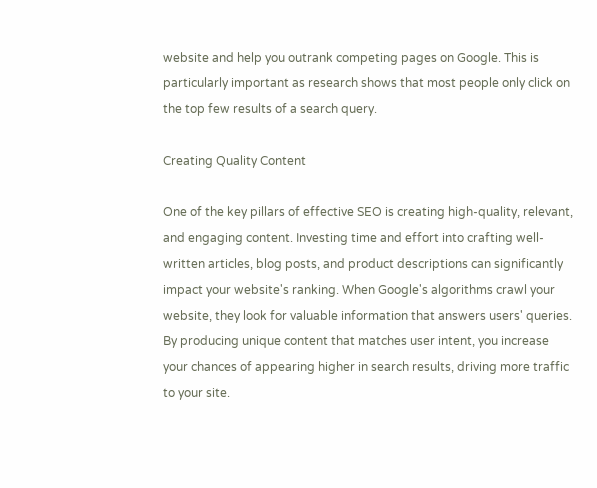website and help you outrank competing pages on Google. This is particularly important as research shows that most people only click on the top few results of a search query.

Creating Quality Content

One of the key pillars of effective SEO is creating high-quality, relevant, and engaging content. Investing time and effort into crafting well-written articles, blog posts, and product descriptions can significantly impact your website's ranking. When Google's algorithms crawl your website, they look for valuable information that answers users' queries. By producing unique content that matches user intent, you increase your chances of appearing higher in search results, driving more traffic to your site.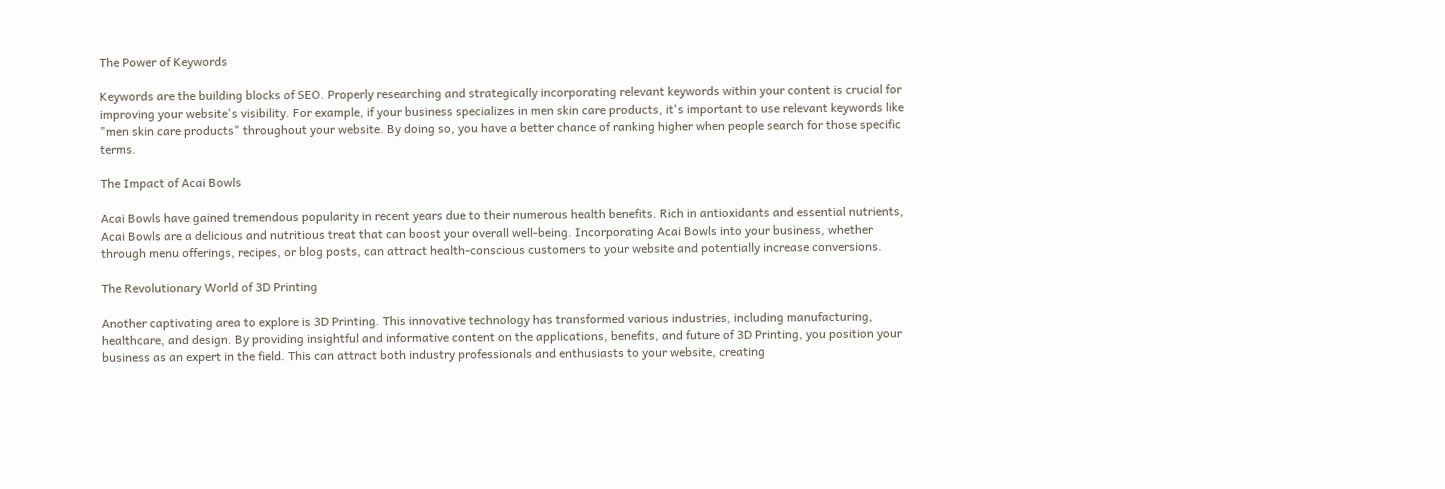The Power of Keywords

Keywords are the building blocks of SEO. Properly researching and strategically incorporating relevant keywords within your content is crucial for improving your website's visibility. For example, if your business specializes in men skin care products, it's important to use relevant keywords like "men skin care products" throughout your website. By doing so, you have a better chance of ranking higher when people search for those specific terms.

The Impact of Acai Bowls

Acai Bowls have gained tremendous popularity in recent years due to their numerous health benefits. Rich in antioxidants and essential nutrients, Acai Bowls are a delicious and nutritious treat that can boost your overall well-being. Incorporating Acai Bowls into your business, whether through menu offerings, recipes, or blog posts, can attract health-conscious customers to your website and potentially increase conversions.

The Revolutionary World of 3D Printing

Another captivating area to explore is 3D Printing. This innovative technology has transformed various industries, including manufacturing, healthcare, and design. By providing insightful and informative content on the applications, benefits, and future of 3D Printing, you position your business as an expert in the field. This can attract both industry professionals and enthusiasts to your website, creating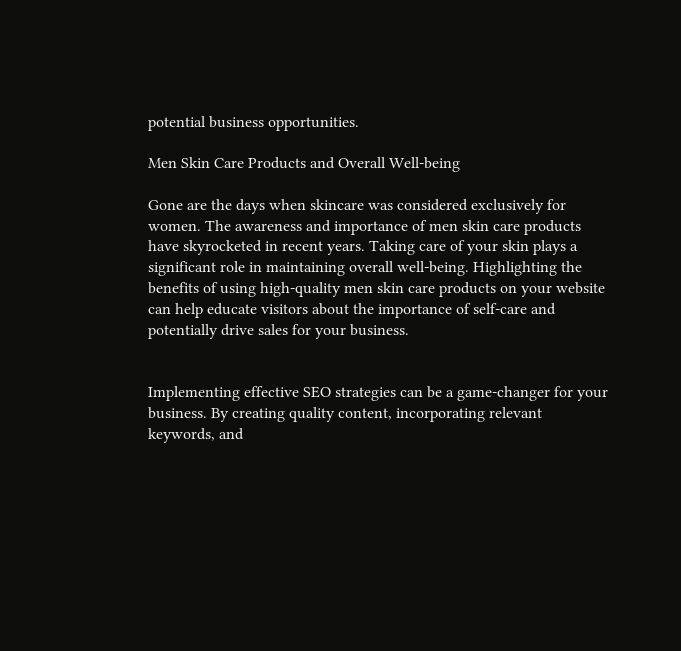potential business opportunities.

Men Skin Care Products and Overall Well-being

Gone are the days when skincare was considered exclusively for women. The awareness and importance of men skin care products have skyrocketed in recent years. Taking care of your skin plays a significant role in maintaining overall well-being. Highlighting the benefits of using high-quality men skin care products on your website can help educate visitors about the importance of self-care and potentially drive sales for your business.


Implementing effective SEO strategies can be a game-changer for your business. By creating quality content, incorporating relevant keywords, and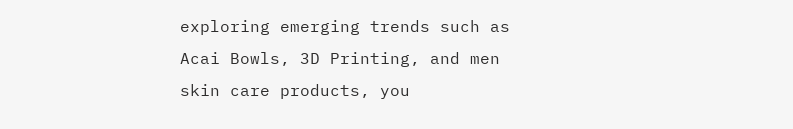exploring emerging trends such as Acai Bowls, 3D Printing, and men skin care products, you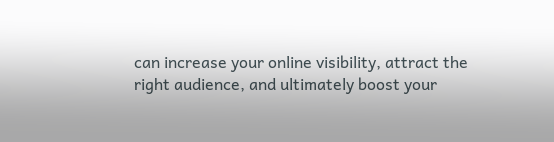can increase your online visibility, attract the right audience, and ultimately boost your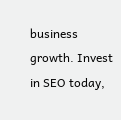business growth. Invest in SEO today,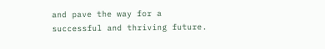and pave the way for a successful and thriving future.